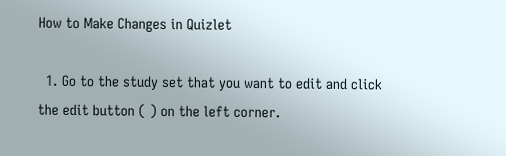How to Make Changes in Quizlet

  1. Go to the study set that you want to edit and click the edit button ( ) on the left corner.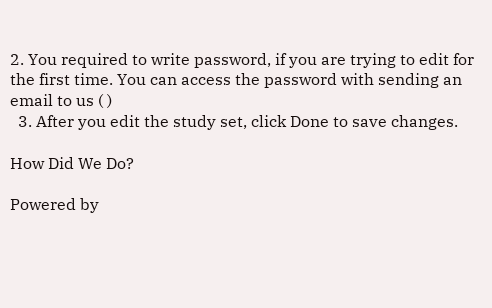2. You required to write password, if you are trying to edit for the first time. You can access the password with sending an email to us ( )
  3. After you edit the study set, click Done to save changes.

How Did We Do?

Powered by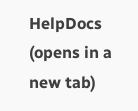HelpDocs (opens in a new tab)